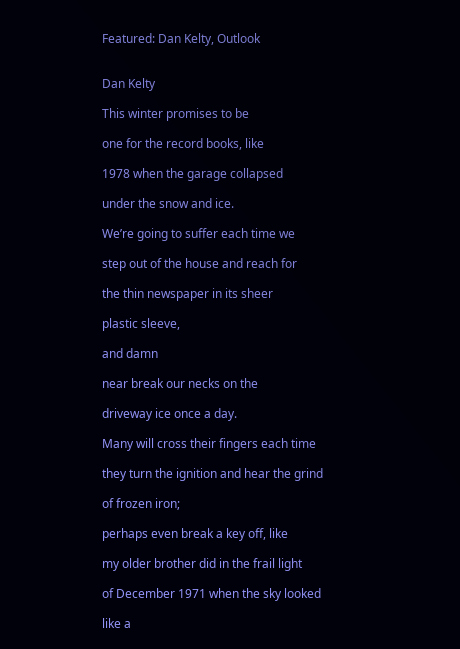Featured: Dan Kelty, Outlook


Dan Kelty

This winter promises to be

one for the record books, like

1978 when the garage collapsed

under the snow and ice.

We’re going to suffer each time we

step out of the house and reach for

the thin newspaper in its sheer

plastic sleeve,

and damn

near break our necks on the

driveway ice once a day.

Many will cross their fingers each time

they turn the ignition and hear the grind

of frozen iron;

perhaps even break a key off, like

my older brother did in the frail light

of December 1971 when the sky looked

like a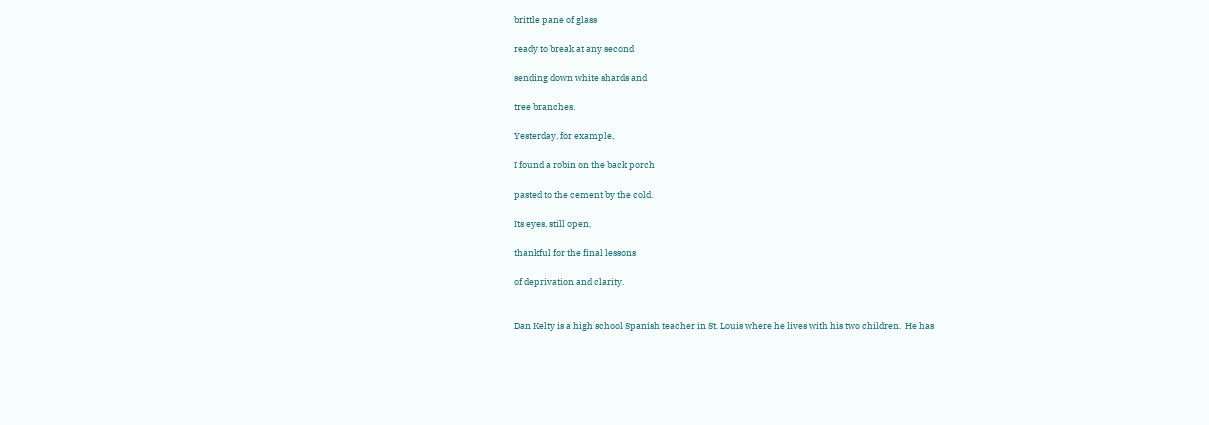brittle pane of glass

ready to break at any second

sending down white shards and

tree branches.

Yesterday, for example,

I found a robin on the back porch

pasted to the cement by the cold.

Its eyes, still open,

thankful for the final lessons

of deprivation and clarity.


Dan Kelty is a high school Spanish teacher in St. Louis where he lives with his two children.  He has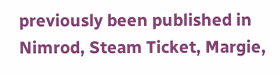previously been published in Nimrod, Steam Ticket, Margie,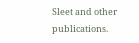Sleet and other publications.